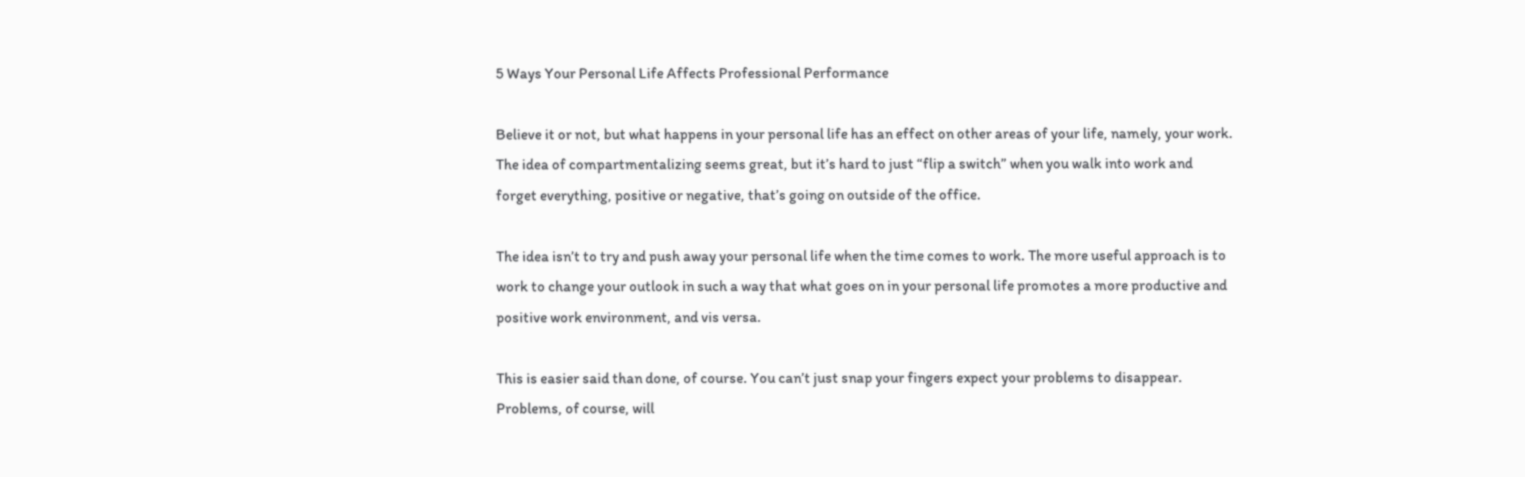5 Ways Your Personal Life Affects Professional Performance

Believe it or not, but what happens in your personal life has an effect on other areas of your life, namely, your work. The idea of compartmentalizing seems great, but it’s hard to just “flip a switch” when you walk into work and forget everything, positive or negative, that’s going on outside of the office.

The idea isn’t to try and push away your personal life when the time comes to work. The more useful approach is to work to change your outlook in such a way that what goes on in your personal life promotes a more productive and positive work environment, and vis versa.

This is easier said than done, of course. You can’t just snap your fingers expect your problems to disappear. Problems, of course, will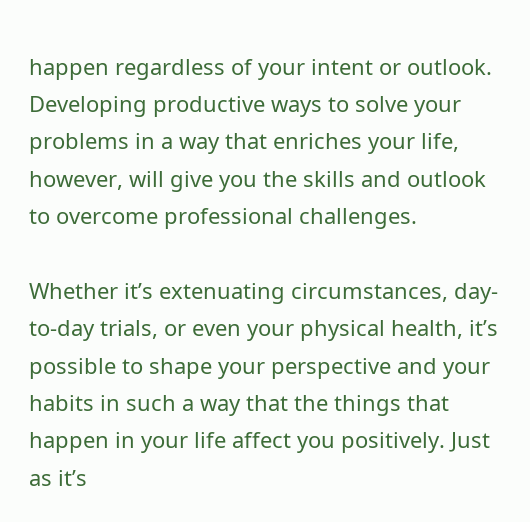happen regardless of your intent or outlook. Developing productive ways to solve your problems in a way that enriches your life, however, will give you the skills and outlook to overcome professional challenges.

Whether it’s extenuating circumstances, day-to-day trials, or even your physical health, it’s possible to shape your perspective and your habits in such a way that the things that happen in your life affect you positively. Just as it’s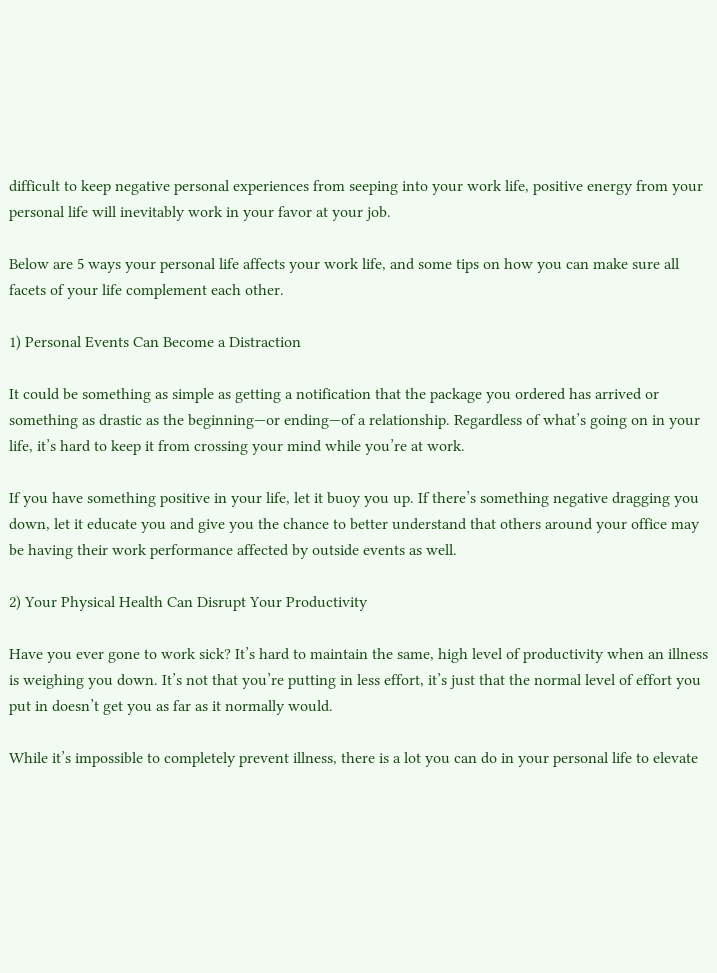difficult to keep negative personal experiences from seeping into your work life, positive energy from your personal life will inevitably work in your favor at your job.

Below are 5 ways your personal life affects your work life, and some tips on how you can make sure all facets of your life complement each other.

1) Personal Events Can Become a Distraction

It could be something as simple as getting a notification that the package you ordered has arrived or something as drastic as the beginning—or ending—of a relationship. Regardless of what’s going on in your life, it’s hard to keep it from crossing your mind while you’re at work.

If you have something positive in your life, let it buoy you up. If there’s something negative dragging you down, let it educate you and give you the chance to better understand that others around your office may be having their work performance affected by outside events as well.

2) Your Physical Health Can Disrupt Your Productivity

Have you ever gone to work sick? It’s hard to maintain the same, high level of productivity when an illness is weighing you down. It’s not that you’re putting in less effort, it’s just that the normal level of effort you put in doesn’t get you as far as it normally would.

While it’s impossible to completely prevent illness, there is a lot you can do in your personal life to elevate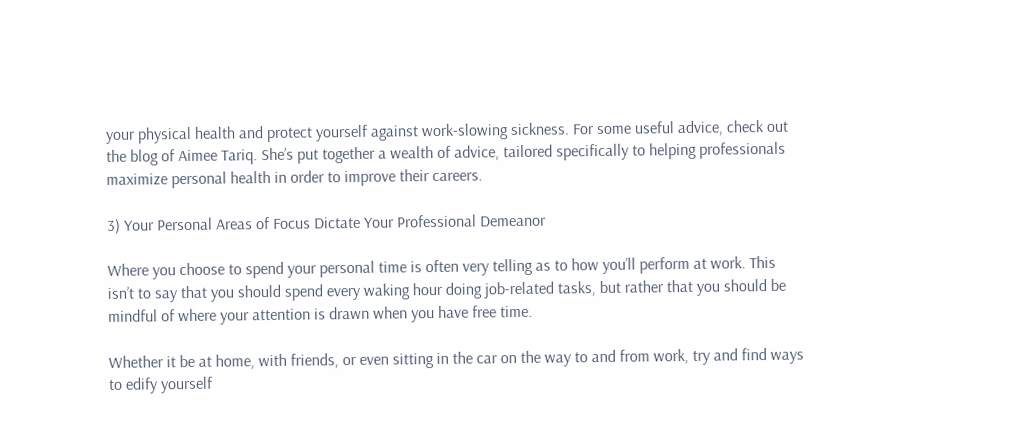your physical health and protect yourself against work-slowing sickness. For some useful advice, check out the blog of Aimee Tariq. She’s put together a wealth of advice, tailored specifically to helping professionals maximize personal health in order to improve their careers.

3) Your Personal Areas of Focus Dictate Your Professional Demeanor

Where you choose to spend your personal time is often very telling as to how you’ll perform at work. This isn’t to say that you should spend every waking hour doing job-related tasks, but rather that you should be mindful of where your attention is drawn when you have free time.

Whether it be at home, with friends, or even sitting in the car on the way to and from work, try and find ways to edify yourself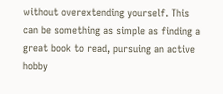without overextending yourself. This can be something as simple as finding a great book to read, pursuing an active hobby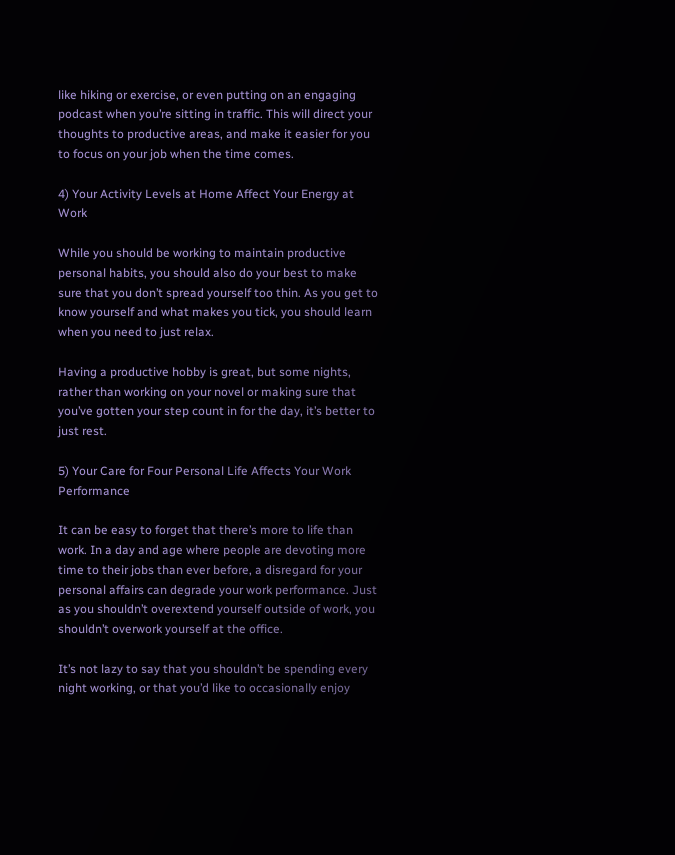like hiking or exercise, or even putting on an engaging podcast when you’re sitting in traffic. This will direct your thoughts to productive areas, and make it easier for you to focus on your job when the time comes.

4) Your Activity Levels at Home Affect Your Energy at Work

While you should be working to maintain productive personal habits, you should also do your best to make sure that you don’t spread yourself too thin. As you get to know yourself and what makes you tick, you should learn when you need to just relax.

Having a productive hobby is great, but some nights, rather than working on your novel or making sure that you’ve gotten your step count in for the day, it’s better to just rest.

5) Your Care for Four Personal Life Affects Your Work Performance

It can be easy to forget that there’s more to life than work. In a day and age where people are devoting more time to their jobs than ever before, a disregard for your personal affairs can degrade your work performance. Just as you shouldn’t overextend yourself outside of work, you shouldn’t overwork yourself at the office.

It’s not lazy to say that you shouldn’t be spending every night working, or that you’d like to occasionally enjoy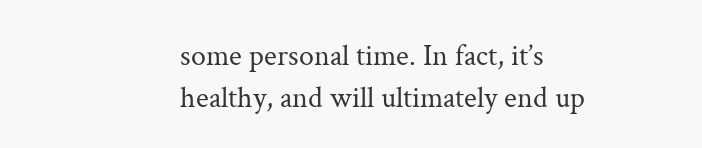some personal time. In fact, it’s healthy, and will ultimately end up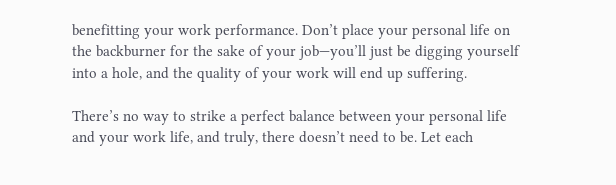benefitting your work performance. Don’t place your personal life on the backburner for the sake of your job—you’ll just be digging yourself into a hole, and the quality of your work will end up suffering.

There’s no way to strike a perfect balance between your personal life and your work life, and truly, there doesn’t need to be. Let each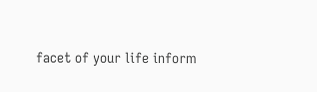facet of your life inform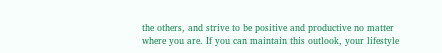the others, and strive to be positive and productive no matter where you are. If you can maintain this outlook, your lifestyle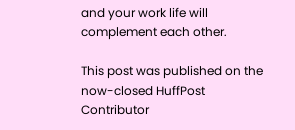and your work life will complement each other.

This post was published on the now-closed HuffPost Contributor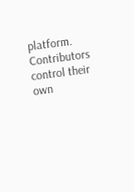platform. Contributors control their own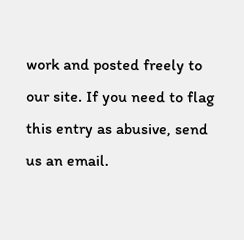work and posted freely to our site. If you need to flag this entry as abusive, send us an email.